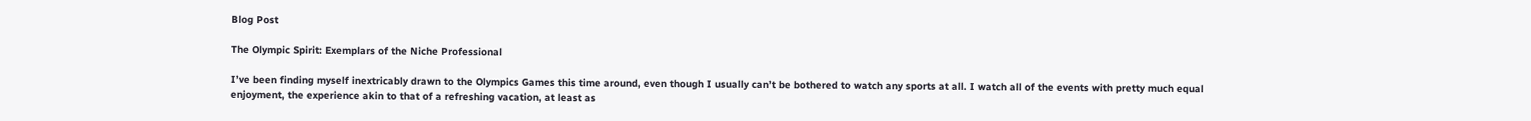Blog Post

The Olympic Spirit: Exemplars of the Niche Professional

I’ve been finding myself inextricably drawn to the Olympics Games this time around, even though I usually can’t be bothered to watch any sports at all. I watch all of the events with pretty much equal enjoyment, the experience akin to that of a refreshing vacation, at least as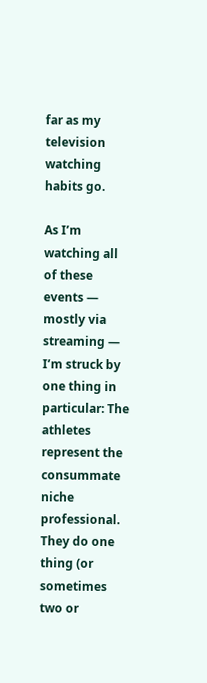far as my television watching habits go.

As I’m watching all of these events — mostly via streaming — I’m struck by one thing in particular: The athletes represent the consummate niche professional. They do one thing (or sometimes two or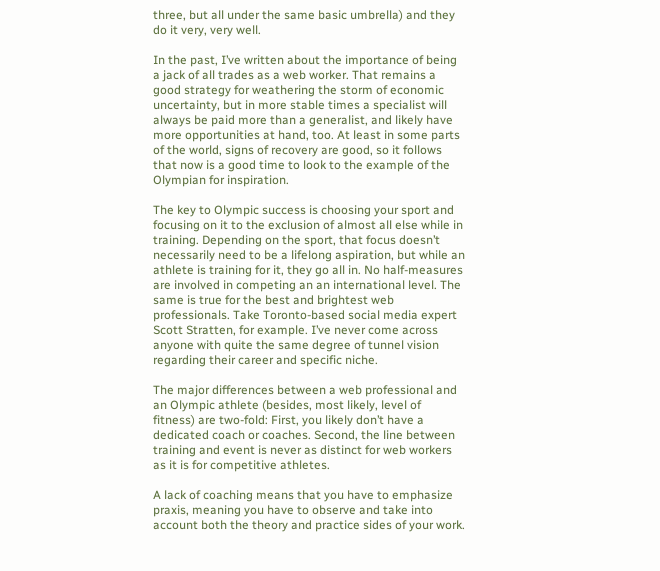three, but all under the same basic umbrella) and they do it very, very well.

In the past, I’ve written about the importance of being a jack of all trades as a web worker. That remains a good strategy for weathering the storm of economic uncertainty, but in more stable times a specialist will always be paid more than a generalist, and likely have more opportunities at hand, too. At least in some parts of the world, signs of recovery are good, so it follows that now is a good time to look to the example of the Olympian for inspiration.

The key to Olympic success is choosing your sport and focusing on it to the exclusion of almost all else while in training. Depending on the sport, that focus doesn’t necessarily need to be a lifelong aspiration, but while an athlete is training for it, they go all in. No half-measures are involved in competing an an international level. The same is true for the best and brightest web professionals. Take Toronto-based social media expert Scott Stratten, for example. I’ve never come across anyone with quite the same degree of tunnel vision regarding their career and specific niche.

The major differences between a web professional and an Olympic athlete (besides, most likely, level of fitness) are two-fold: First, you likely don’t have a dedicated coach or coaches. Second, the line between training and event is never as distinct for web workers as it is for competitive athletes.

A lack of coaching means that you have to emphasize praxis, meaning you have to observe and take into account both the theory and practice sides of your work.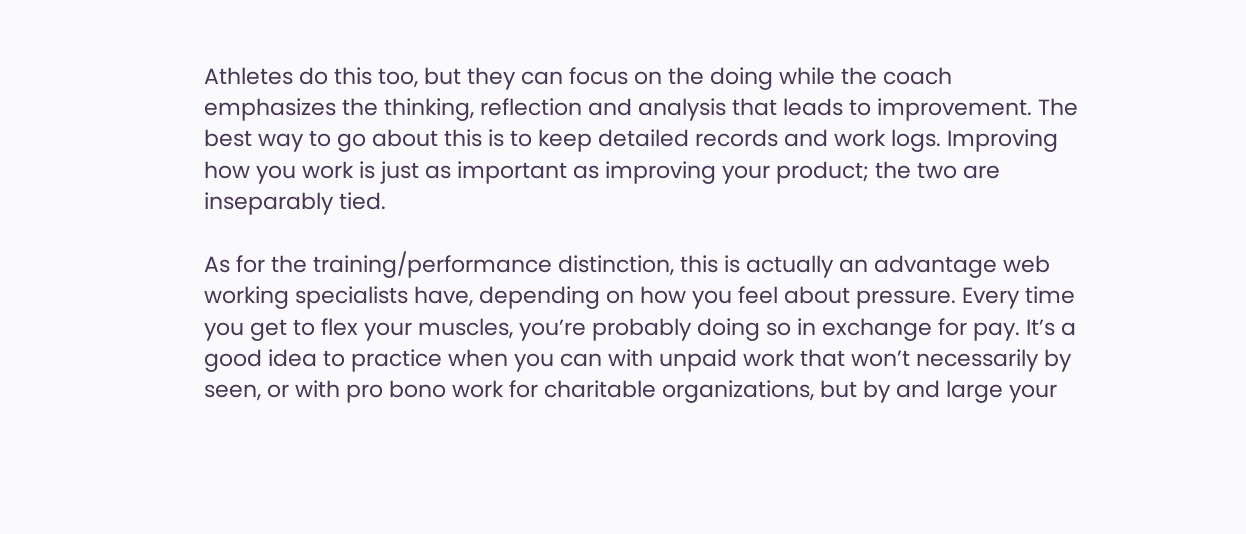Athletes do this too, but they can focus on the doing while the coach emphasizes the thinking, reflection and analysis that leads to improvement. The best way to go about this is to keep detailed records and work logs. Improving how you work is just as important as improving your product; the two are inseparably tied.

As for the training/performance distinction, this is actually an advantage web working specialists have, depending on how you feel about pressure. Every time you get to flex your muscles, you’re probably doing so in exchange for pay. It’s a good idea to practice when you can with unpaid work that won’t necessarily by seen, or with pro bono work for charitable organizations, but by and large your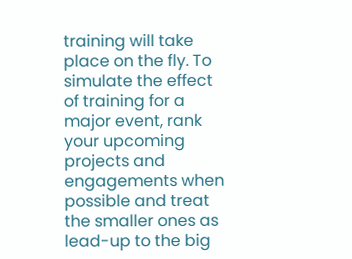training will take place on the fly. To simulate the effect of training for a major event, rank your upcoming projects and engagements when possible and treat the smaller ones as lead-up to the big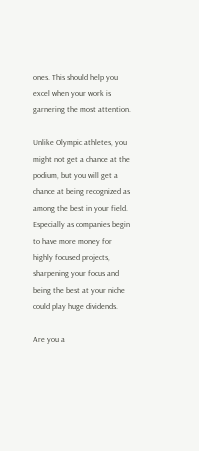ones. This should help you excel when your work is garnering the most attention.

Unlike Olympic athletes, you might not get a chance at the podium, but you will get a chance at being recognized as among the best in your field. Especially as companies begin to have more money for highly focused projects, sharpening your focus and being the best at your niche could play huge dividends.

Are you a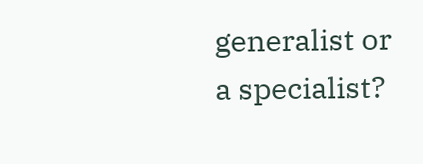generalist or a specialist?